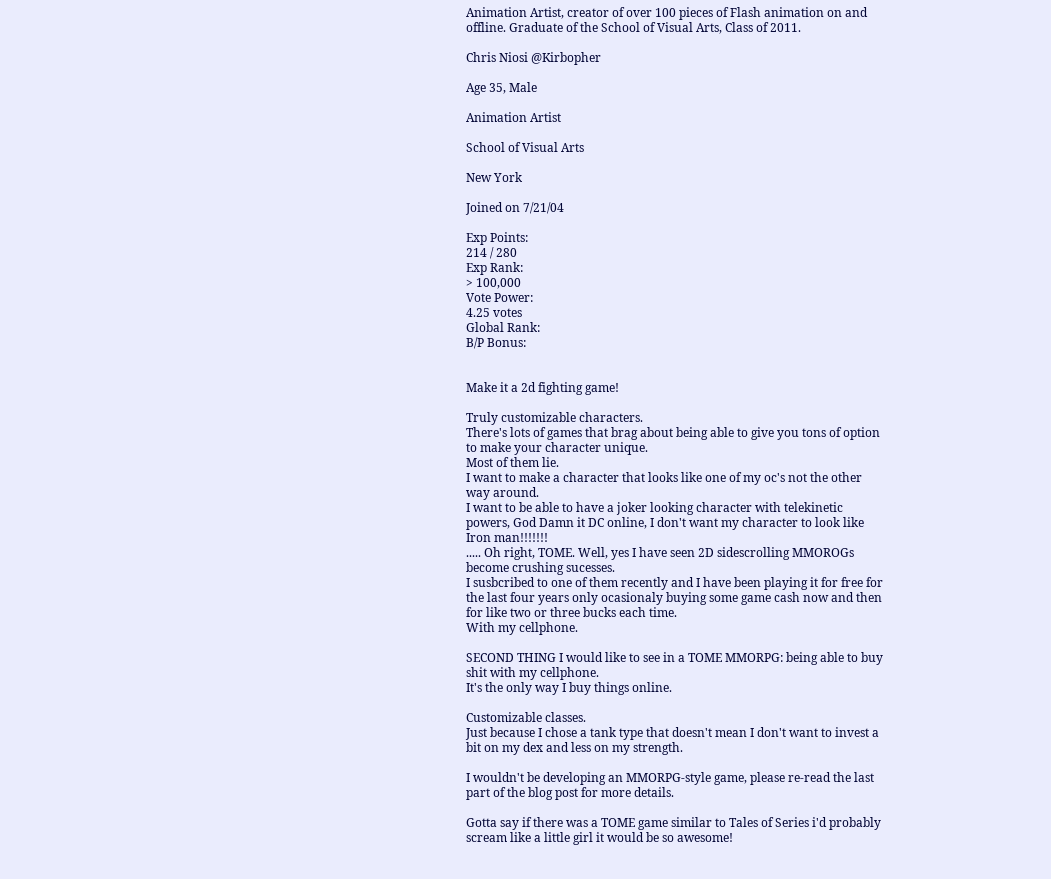Animation Artist, creator of over 100 pieces of Flash animation on and offline. Graduate of the School of Visual Arts, Class of 2011.

Chris Niosi @Kirbopher

Age 35, Male

Animation Artist

School of Visual Arts

New York

Joined on 7/21/04

Exp Points:
214 / 280
Exp Rank:
> 100,000
Vote Power:
4.25 votes
Global Rank:
B/P Bonus:


Make it a 2d fighting game!

Truly customizable characters.
There's lots of games that brag about being able to give you tons of option to make your character unique.
Most of them lie.
I want to make a character that looks like one of my oc's not the other way around.
I want to be able to have a joker looking character with telekinetic powers, God Damn it DC online, I don't want my character to look like Iron man!!!!!!!
..... Oh right, TOME. Well, yes I have seen 2D sidescrolling MMOROGs become crushing sucesses.
I susbcribed to one of them recently and I have been playing it for free for the last four years only ocasionaly buying some game cash now and then for like two or three bucks each time.
With my cellphone.

SECOND THING I would like to see in a TOME MMORPG: being able to buy shit with my cellphone.
It's the only way I buy things online.

Customizable classes.
Just because I chose a tank type that doesn't mean I don't want to invest a bit on my dex and less on my strength.

I wouldn't be developing an MMORPG-style game, please re-read the last part of the blog post for more details.

Gotta say if there was a TOME game similar to Tales of Series i'd probably scream like a little girl it would be so awesome!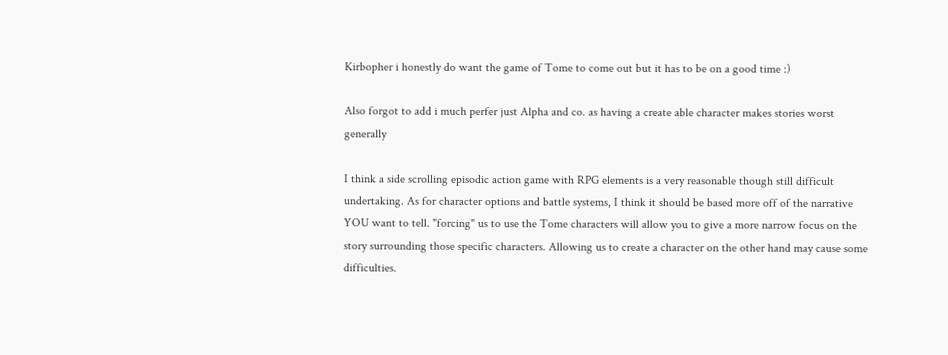Kirbopher i honestly do want the game of Tome to come out but it has to be on a good time :)

Also forgot to add i much perfer just Alpha and co. as having a create able character makes stories worst generally

I think a side scrolling episodic action game with RPG elements is a very reasonable though still difficult undertaking. As for character options and battle systems, I think it should be based more off of the narrative YOU want to tell. "forcing" us to use the Tome characters will allow you to give a more narrow focus on the story surrounding those specific characters. Allowing us to create a character on the other hand may cause some difficulties.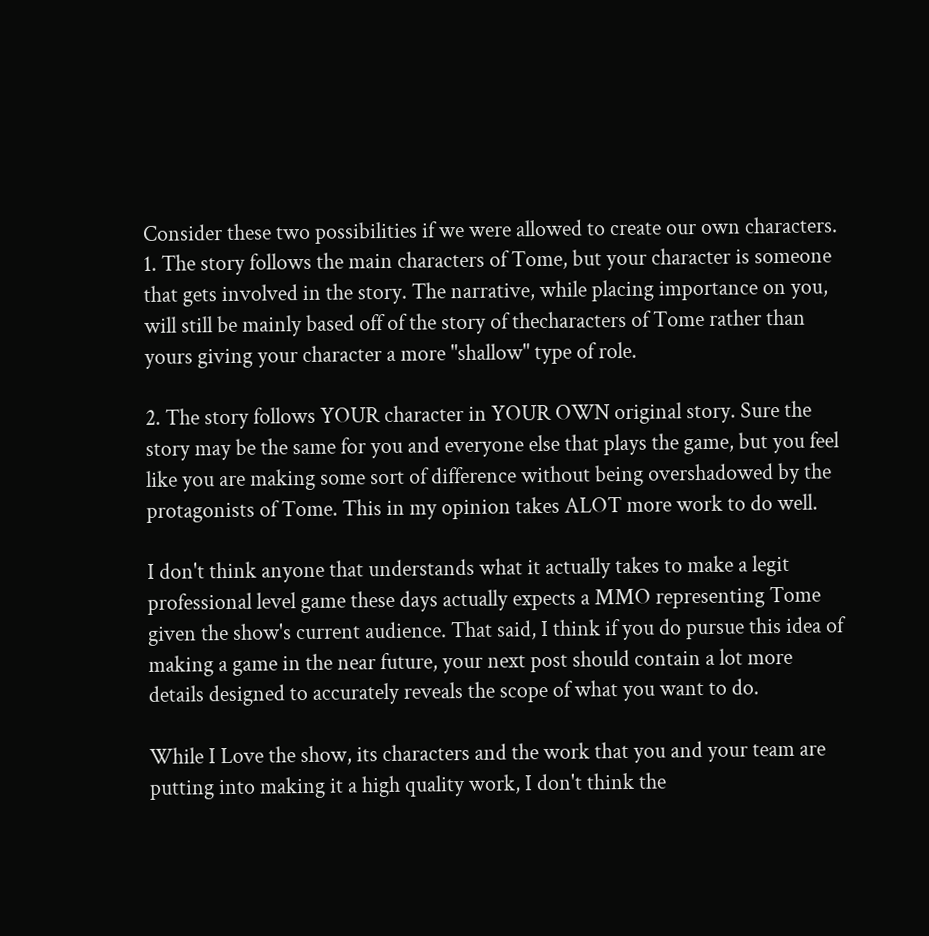Consider these two possibilities if we were allowed to create our own characters.
1. The story follows the main characters of Tome, but your character is someone that gets involved in the story. The narrative, while placing importance on you, will still be mainly based off of the story of thecharacters of Tome rather than yours giving your character a more "shallow" type of role.

2. The story follows YOUR character in YOUR OWN original story. Sure the story may be the same for you and everyone else that plays the game, but you feel like you are making some sort of difference without being overshadowed by the protagonists of Tome. This in my opinion takes ALOT more work to do well.

I don't think anyone that understands what it actually takes to make a legit professional level game these days actually expects a MMO representing Tome given the show's current audience. That said, I think if you do pursue this idea of making a game in the near future, your next post should contain a lot more details designed to accurately reveals the scope of what you want to do.

While I Love the show, its characters and the work that you and your team are putting into making it a high quality work, I don't think the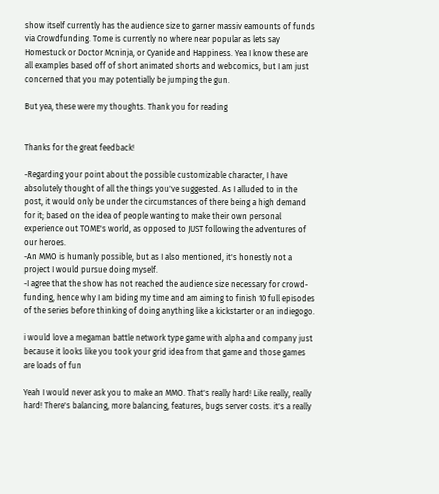show itself currently has the audience size to garner massiv eamounts of funds via Crowdfunding. Tome is currently no where near popular as lets say Homestuck or Doctor Mcninja, or Cyanide and Happiness. Yea I know these are all examples based off of short animated shorts and webcomics, but I am just concerned that you may potentially be jumping the gun.

But yea, these were my thoughts. Thank you for reading


Thanks for the great feedback!

-Regarding your point about the possible customizable character, I have absolutely thought of all the things you've suggested. As I alluded to in the post, it would only be under the circumstances of there being a high demand for it; based on the idea of people wanting to make their own personal experience out TOME's world, as opposed to JUST following the adventures of our heroes.
-An MMO is humanly possible, but as I also mentioned, it's honestly not a project I would pursue doing myself.
-I agree that the show has not reached the audience size necessary for crowd-funding, hence why I am biding my time and am aiming to finish 10 full episodes of the series before thinking of doing anything like a kickstarter or an indiegogo.

i would love a megaman battle network type game with alpha and company just because it looks like you took your grid idea from that game and those games are loads of fun

Yeah I would never ask you to make an MMO. That's really hard! Like really, really hard! There's balancing, more balancing, features, bugs server costs. it's a really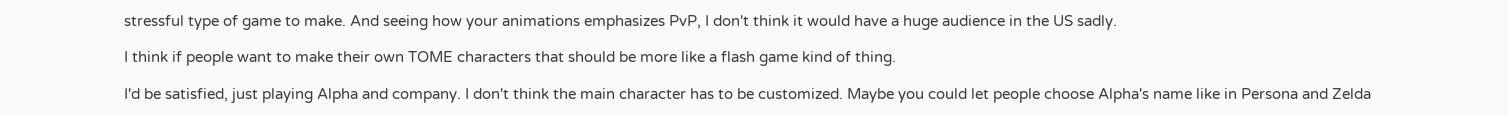stressful type of game to make. And seeing how your animations emphasizes PvP, I don't think it would have a huge audience in the US sadly.

I think if people want to make their own TOME characters that should be more like a flash game kind of thing.

I'd be satisfied, just playing Alpha and company. I don't think the main character has to be customized. Maybe you could let people choose Alpha's name like in Persona and Zelda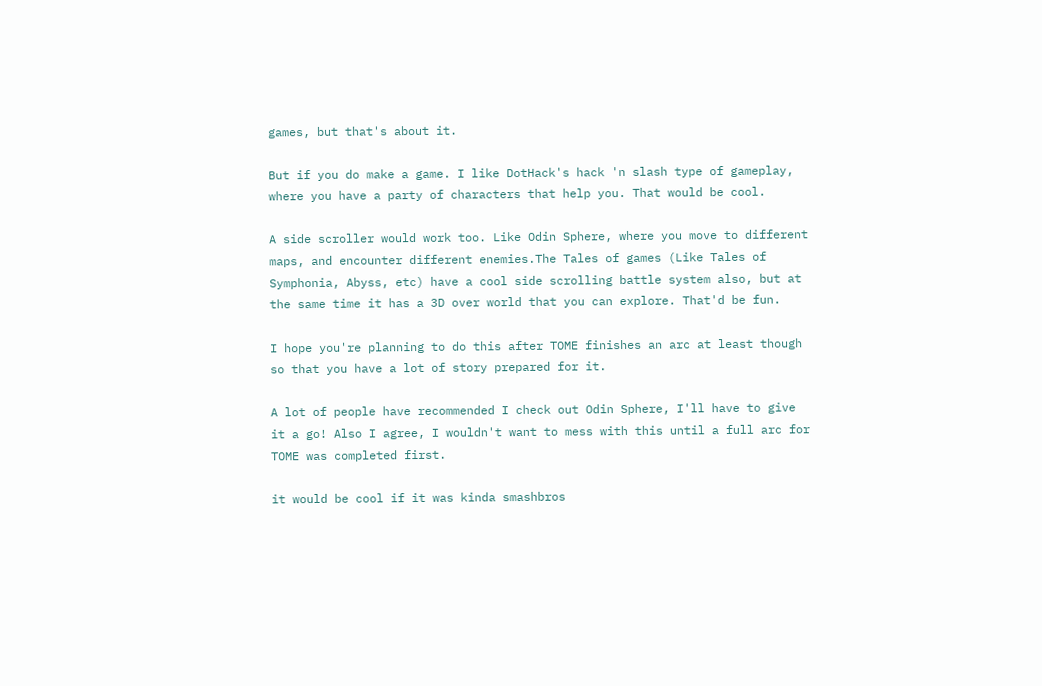games, but that's about it.

But if you do make a game. I like DotHack's hack 'n slash type of gameplay, where you have a party of characters that help you. That would be cool.

A side scroller would work too. Like Odin Sphere, where you move to different maps, and encounter different enemies.The Tales of games (Like Tales of Symphonia, Abyss, etc) have a cool side scrolling battle system also, but at the same time it has a 3D over world that you can explore. That'd be fun.

I hope you're planning to do this after TOME finishes an arc at least though so that you have a lot of story prepared for it.

A lot of people have recommended I check out Odin Sphere, I'll have to give it a go! Also I agree, I wouldn't want to mess with this until a full arc for TOME was completed first.

it would be cool if it was kinda smashbros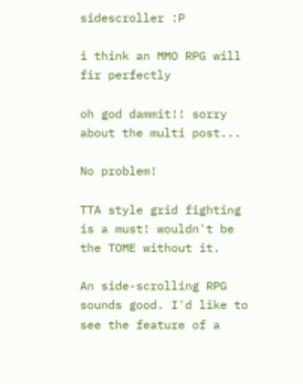sidescroller :P

i think an MMO RPG will fir perfectly

oh god dammit!! sorry about the multi post...

No problem!

TTA style grid fighting is a must! wouldn't be the TOME without it.

An side-scrolling RPG sounds good. I'd like to see the feature of a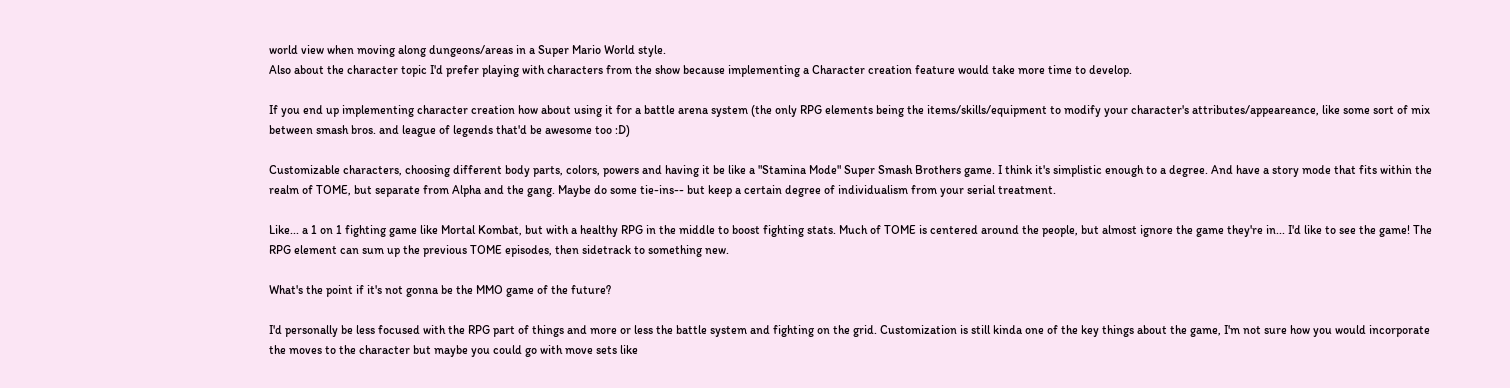world view when moving along dungeons/areas in a Super Mario World style.
Also about the character topic I'd prefer playing with characters from the show because implementing a Character creation feature would take more time to develop.

If you end up implementing character creation how about using it for a battle arena system (the only RPG elements being the items/skills/equipment to modify your character's attributes/appeareance, like some sort of mix between smash bros. and league of legends that'd be awesome too :D)

Customizable characters, choosing different body parts, colors, powers and having it be like a "Stamina Mode" Super Smash Brothers game. I think it's simplistic enough to a degree. And have a story mode that fits within the realm of TOME, but separate from Alpha and the gang. Maybe do some tie-ins-- but keep a certain degree of individualism from your serial treatment.

Like... a 1 on 1 fighting game like Mortal Kombat, but with a healthy RPG in the middle to boost fighting stats. Much of TOME is centered around the people, but almost ignore the game they're in... I'd like to see the game! The RPG element can sum up the previous TOME episodes, then sidetrack to something new.

What's the point if it's not gonna be the MMO game of the future?

I'd personally be less focused with the RPG part of things and more or less the battle system and fighting on the grid. Customization is still kinda one of the key things about the game, I'm not sure how you would incorporate the moves to the character but maybe you could go with move sets like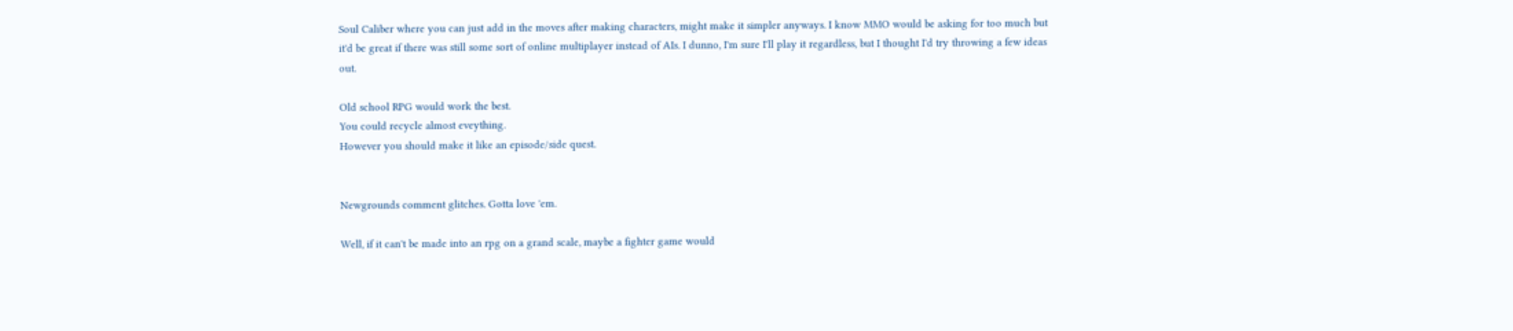Soul Caliber where you can just add in the moves after making characters, might make it simpler anyways. I know MMO would be asking for too much but it'd be great if there was still some sort of online multiplayer instead of AIs. I dunno, I'm sure I'll play it regardless, but I thought I'd try throwing a few ideas out.

Old school RPG would work the best.
You could recycle almost eveything.
However you should make it like an episode/side quest.


Newgrounds comment glitches. Gotta love 'em.

Well, if it can't be made into an rpg on a grand scale, maybe a fighter game would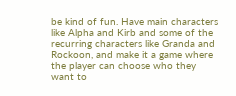be kind of fun. Have main characters like Alpha and Kirb and some of the recurring characters like Granda and Rockoon, and make it a game where the player can choose who they want to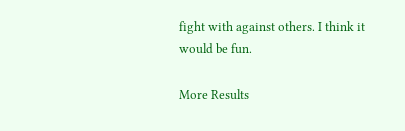fight with against others. I think it would be fun.

More Results